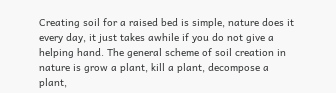Creating soil for a raised bed is simple, nature does it every day, it just takes awhile if you do not give a helping hand. The general scheme of soil creation in nature is grow a plant, kill a plant, decompose a plant,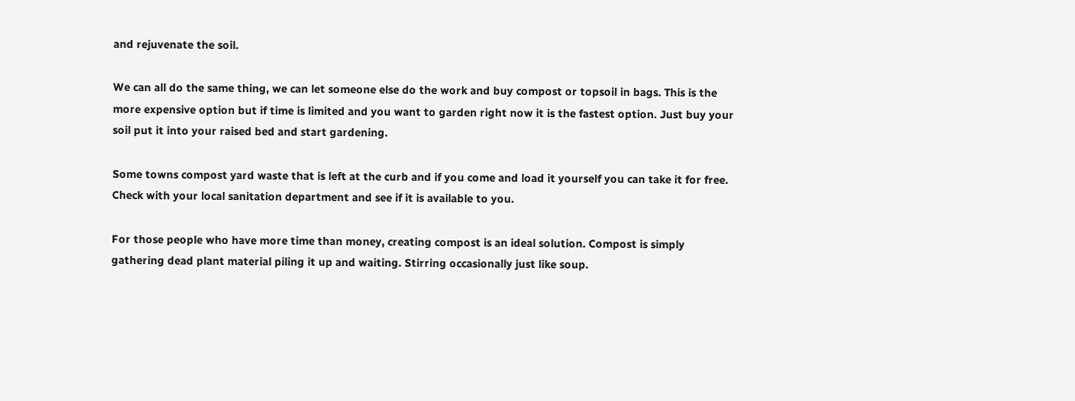and rejuvenate the soil.

We can all do the same thing, we can let someone else do the work and buy compost or topsoil in bags. This is the more expensive option but if time is limited and you want to garden right now it is the fastest option. Just buy your soil put it into your raised bed and start gardening.

Some towns compost yard waste that is left at the curb and if you come and load it yourself you can take it for free. Check with your local sanitation department and see if it is available to you.

For those people who have more time than money, creating compost is an ideal solution. Compost is simply gathering dead plant material piling it up and waiting. Stirring occasionally just like soup.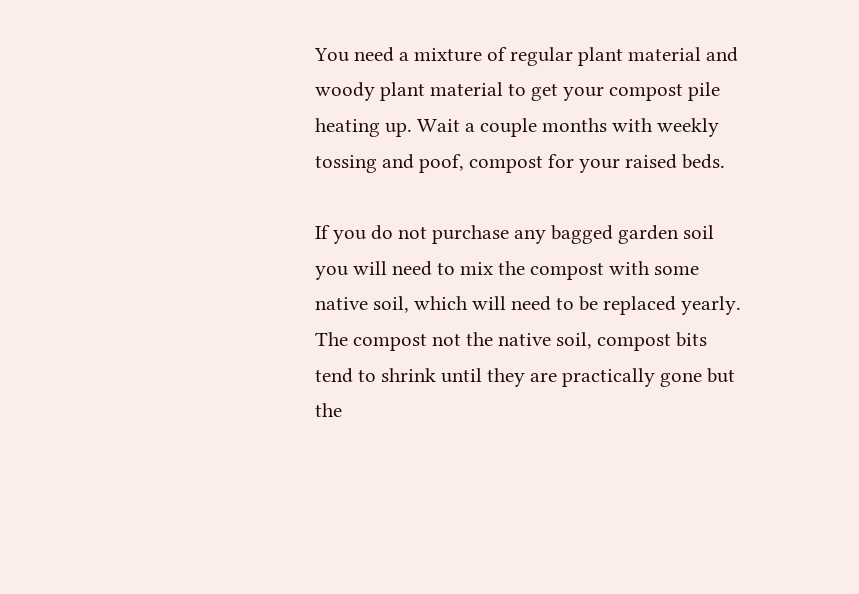You need a mixture of regular plant material and woody plant material to get your compost pile heating up. Wait a couple months with weekly tossing and poof, compost for your raised beds.

If you do not purchase any bagged garden soil you will need to mix the compost with some native soil, which will need to be replaced yearly. The compost not the native soil, compost bits tend to shrink until they are practically gone but the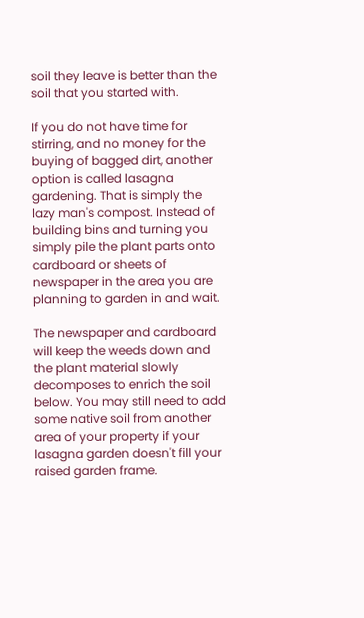soil they leave is better than the soil that you started with.

If you do not have time for stirring, and no money for the buying of bagged dirt, another option is called lasagna gardening. That is simply the lazy man's compost. Instead of building bins and turning you simply pile the plant parts onto cardboard or sheets of newspaper in the area you are planning to garden in and wait.

The newspaper and cardboard will keep the weeds down and the plant material slowly decomposes to enrich the soil below. You may still need to add some native soil from another area of your property if your lasagna garden doesn't fill your raised garden frame.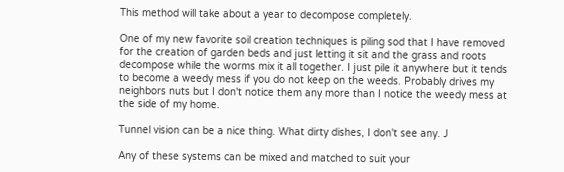This method will take about a year to decompose completely.

One of my new favorite soil creation techniques is piling sod that I have removed for the creation of garden beds and just letting it sit and the grass and roots decompose while the worms mix it all together. I just pile it anywhere but it tends to become a weedy mess if you do not keep on the weeds. Probably drives my neighbors nuts but I don't notice them any more than I notice the weedy mess at the side of my home.

Tunnel vision can be a nice thing. What dirty dishes, I don't see any. J

Any of these systems can be mixed and matched to suit your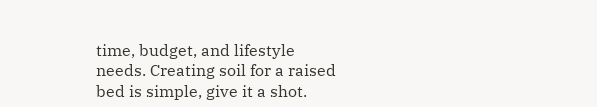time, budget, and lifestyle needs. Creating soil for a raised bed is simple, give it a shot.